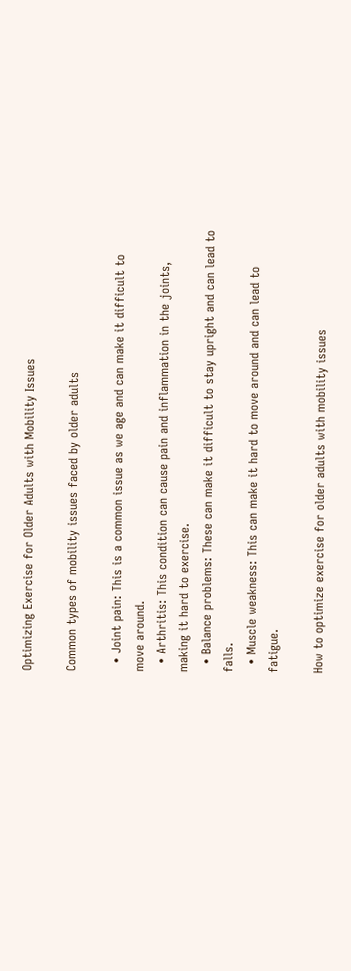Optimizing Exercise for Older Adults with Mobility Issues

Common types of mobility issues faced by older adults

  • Joint pain: This is a common issue as we age and can make it difficult to move around.
  • Arthritis: This condition can cause pain and inflammation in the joints, making it hard to exercise.
  • Balance problems: These can make it difficult to stay upright and can lead to falls.
  • Muscle weakness: This can make it hard to move around and can lead to fatigue.

How to optimize exercise for older adults with mobility issues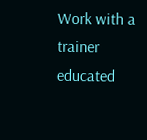Work with a trainer educated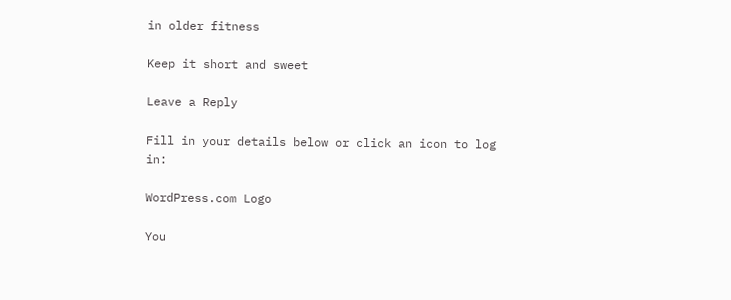in older fitness

Keep it short and sweet

Leave a Reply

Fill in your details below or click an icon to log in:

WordPress.com Logo

You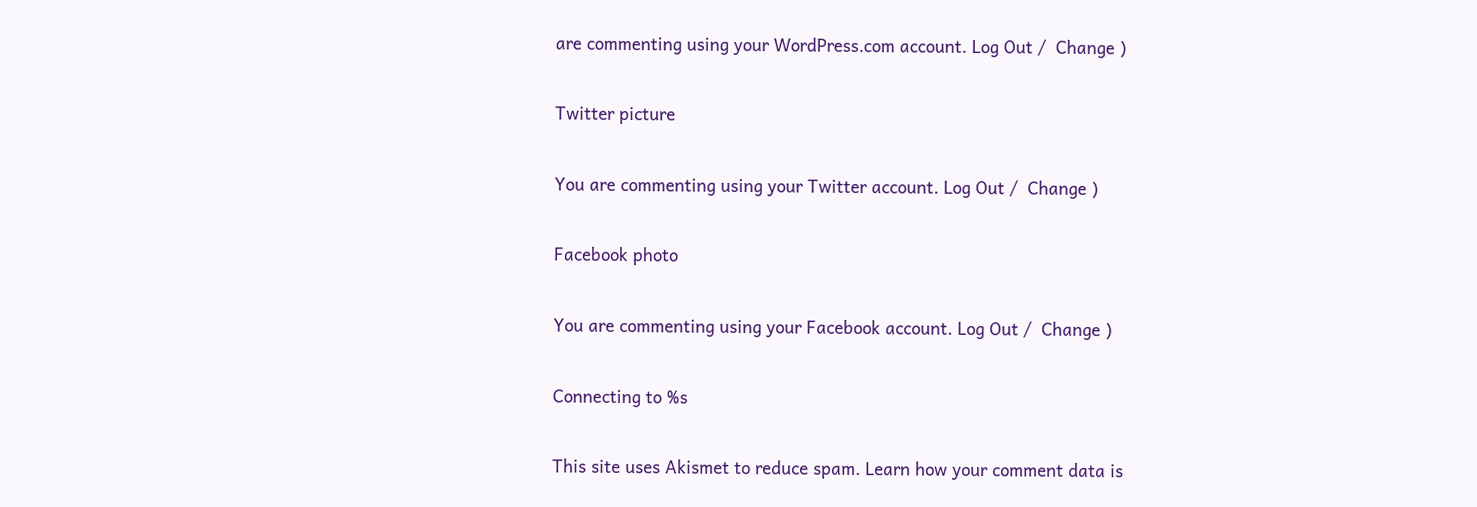are commenting using your WordPress.com account. Log Out /  Change )

Twitter picture

You are commenting using your Twitter account. Log Out /  Change )

Facebook photo

You are commenting using your Facebook account. Log Out /  Change )

Connecting to %s

This site uses Akismet to reduce spam. Learn how your comment data is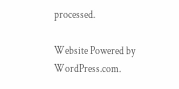processed.

Website Powered by WordPress.com.